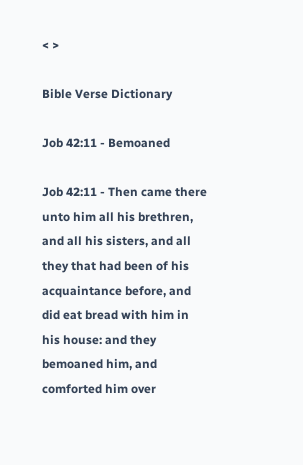< >

Bible Verse Dictionary

Job 42:11 - Bemoaned

Job 42:11 - Then came there unto him all his brethren, and all his sisters, and all they that had been of his acquaintance before, and did eat bread with him in his house: and they bemoaned him, and comforted him over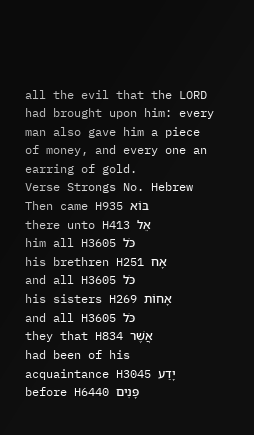all the evil that the LORD had brought upon him: every man also gave him a piece of money, and every one an earring of gold.
Verse Strongs No. Hebrew
Then came H935 בּוֹא
there unto H413 אֵל
him all H3605 כֹּל
his brethren H251 אָח
and all H3605 כֹּל
his sisters H269 אָחוֹת
and all H3605 כֹּל
they that H834 אֲשֶׁר
had been of his acquaintance H3045 יָדַע
before H6440 פָּנִים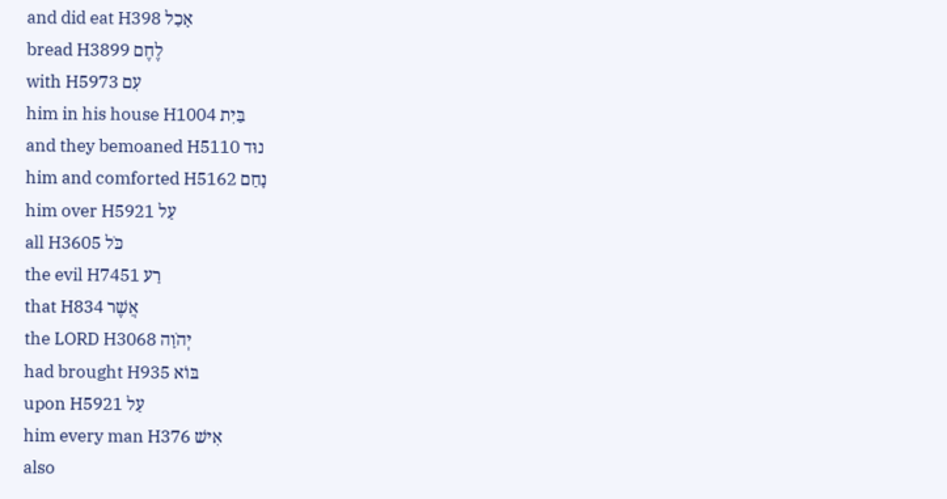and did eat H398 אָכַל
bread H3899 לֶחֶם
with H5973 עִם
him in his house H1004 בַּיִת
and they bemoaned H5110 נוּד
him and comforted H5162 נָחַם
him over H5921 עַל
all H3605 כֹּל
the evil H7451 רַע
that H834 אֲשֶׁר
the LORD H3068 יְהֹוָה
had brought H935 בּוֹא
upon H5921 עַל
him every man H376 אִישׁ
also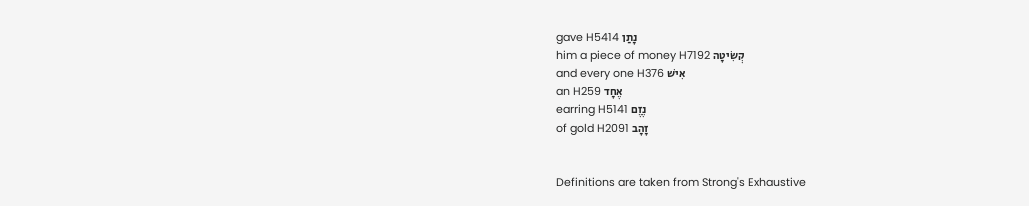gave H5414 נָתַן
him a piece of money H7192 קְשִׂיטָה
and every one H376 אִישׁ
an H259 אֶחָד
earring H5141 נֶזֶם
of gold H2091 זָהָב


Definitions are taken from Strong's Exhaustive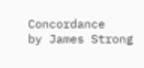Concordance
by James Strong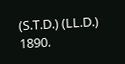(S.T.D.) (LL.D.) 1890.